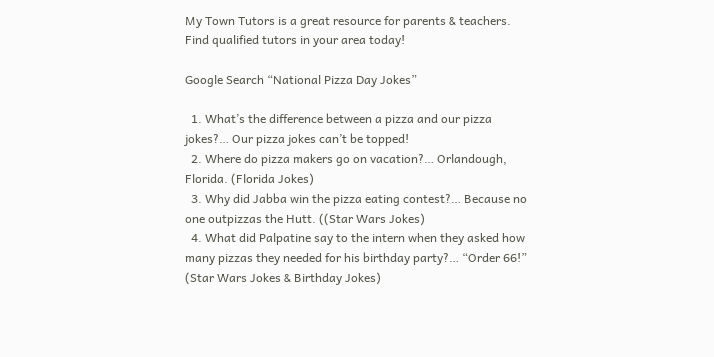My Town Tutors is a great resource for parents & teachers. Find qualified tutors in your area today!

Google Search “National Pizza Day Jokes”

  1. What’s the difference between a pizza and our pizza jokes?… Our pizza jokes can’t be topped!
  2. Where do pizza makers go on vacation?… Orlandough, Florida. (Florida Jokes)
  3. Why did Jabba win the pizza eating contest?… Because no one outpizzas the Hutt. ((Star Wars Jokes)
  4. What did Palpatine say to the intern when they asked how many pizzas they needed for his birthday party?… “Order 66!” (Star Wars Jokes & Birthday Jokes)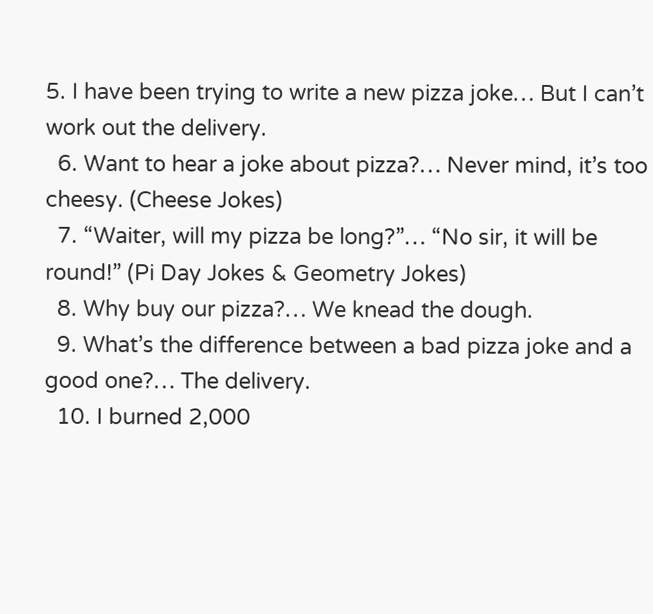5. I have been trying to write a new pizza joke… But I can’t work out the delivery.
  6. Want to hear a joke about pizza?… Never mind, it’s too cheesy. (Cheese Jokes)
  7. “Waiter, will my pizza be long?”… “No sir, it will be round!” (Pi Day Jokes & Geometry Jokes)
  8. Why buy our pizza?… We knead the dough.
  9. What’s the difference between a bad pizza joke and a good one?… The delivery.
  10. I burned 2,000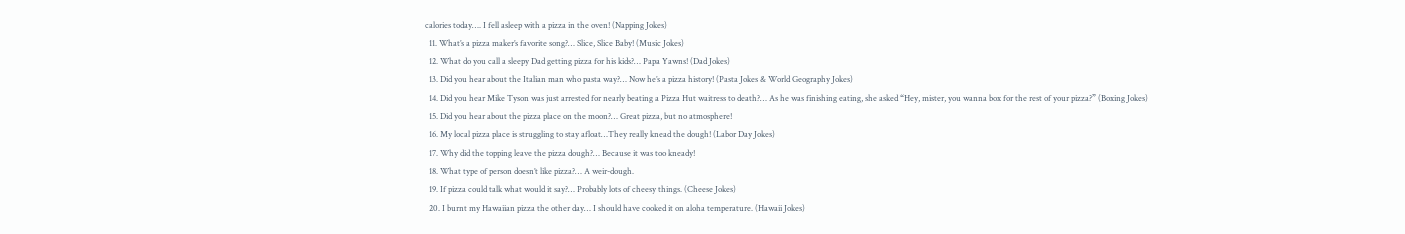calories today…. I fell asleep with a pizza in the oven! (Napping Jokes)
  11. What’s a pizza maker’s favorite song?… Slice, Slice Baby! (Music Jokes)
  12. What do you call a sleepy Dad getting pizza for his kids?… Papa Yawns! (Dad Jokes)
  13. Did you hear about the Italian man who pasta way?… Now he’s a pizza history! (Pasta Jokes & World Geography Jokes)
  14. Did you hear Mike Tyson was just arrested for nearly beating a Pizza Hut waitress to death?… As he was finishing eating, she asked “Hey, mister, you wanna box for the rest of your pizza?” (Boxing Jokes)
  15. Did you hear about the pizza place on the moon?… Great pizza, but no atmosphere!
  16. My local pizza place is struggling to stay afloat…They really knead the dough! (Labor Day Jokes)
  17. Why did the topping leave the pizza dough?… Because it was too kneady!
  18. What type of person doesn’t like pizza?… A weir-dough.
  19. If pizza could talk what would it say?… Probably lots of cheesy things. (Cheese Jokes)
  20. I burnt my Hawaiian pizza the other day… I should have cooked it on aloha temperature. (Hawaii Jokes)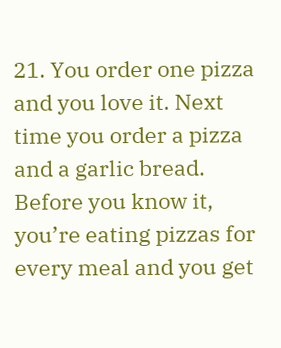21. You order one pizza and you love it. Next time you order a pizza and a garlic bread. Before you know it, you’re eating pizzas for every meal and you get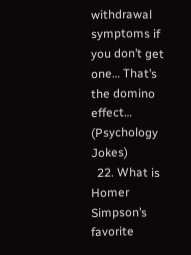withdrawal symptoms if you don’t get one… That’s the domino effect… (Psychology Jokes)
  22. What is Homer Simpson’s favorite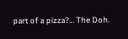part of a pizza?… The Doh.